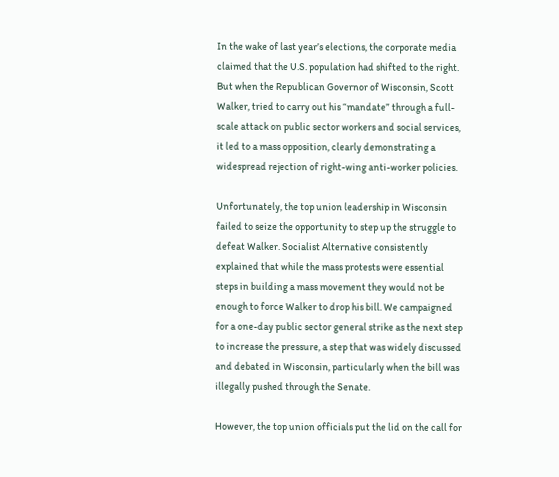In the wake of last year’s elections, the corporate media claimed that the U.S. population had shifted to the right. But when the Republican Governor of Wisconsin, Scott Walker, tried to carry out his “mandate” through a full-scale attack on public sector workers and social services, it led to a mass opposition, clearly demonstrating a widespread rejection of right-wing anti-worker policies.

Unfortunately, the top union leadership in Wisconsin failed to seize the opportunity to step up the struggle to defeat Walker. Socialist Alternative consistently explained that while the mass protests were essential steps in building a mass movement they would not be enough to force Walker to drop his bill. We campaigned for a one-day public sector general strike as the next step to increase the pressure, a step that was widely discussed and debated in Wisconsin, particularly when the bill was illegally pushed through the Senate.

However, the top union officials put the lid on the call for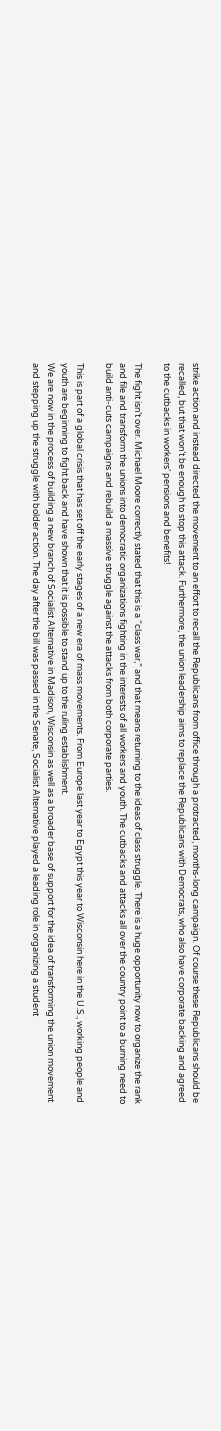strike action and instead directed the movement to an effort to recall the Republicans from office through a protracted, months-long campaign. Of course these Republicans should be recalled, but that won’t be enough to stop this attack. Furthermore, the union leadership aims to replace the Republicans with Democrats, who also have corporate backing and agreed to the cutbacks in workers’ pensions and benefits!

The fight isn’t over. Michael Moore correctly stated that this is a “class war,” and that means returning to the ideas of class struggle. There is a huge opportunity now to organize the rank and file and transform the unions into democratic organizations fighting in the interests of all workers and youth. The cutbacks and attacks all over the country point to a burning need to build anti-cuts campaigns and rebuild a massive struggle against the attacks from both corporate parties.

This is part of a global crisis that has set off the early stages of a new era of mass movements. From Europe last year to Egypt this year to Wisconsin here in the U.S., working people and youth are beginning to fight back and have shown that it is possible to stand up to the ruling establishment.
We are now in the process of building a new branch of Socialist Alternative in Madison, Wisconsin as well as a broader base of support for the idea of transforming the union movement and stepping up the struggle with bolder action. The day after the bill was passed in the Senate, Socialist Alternative played a leading role in organizing a student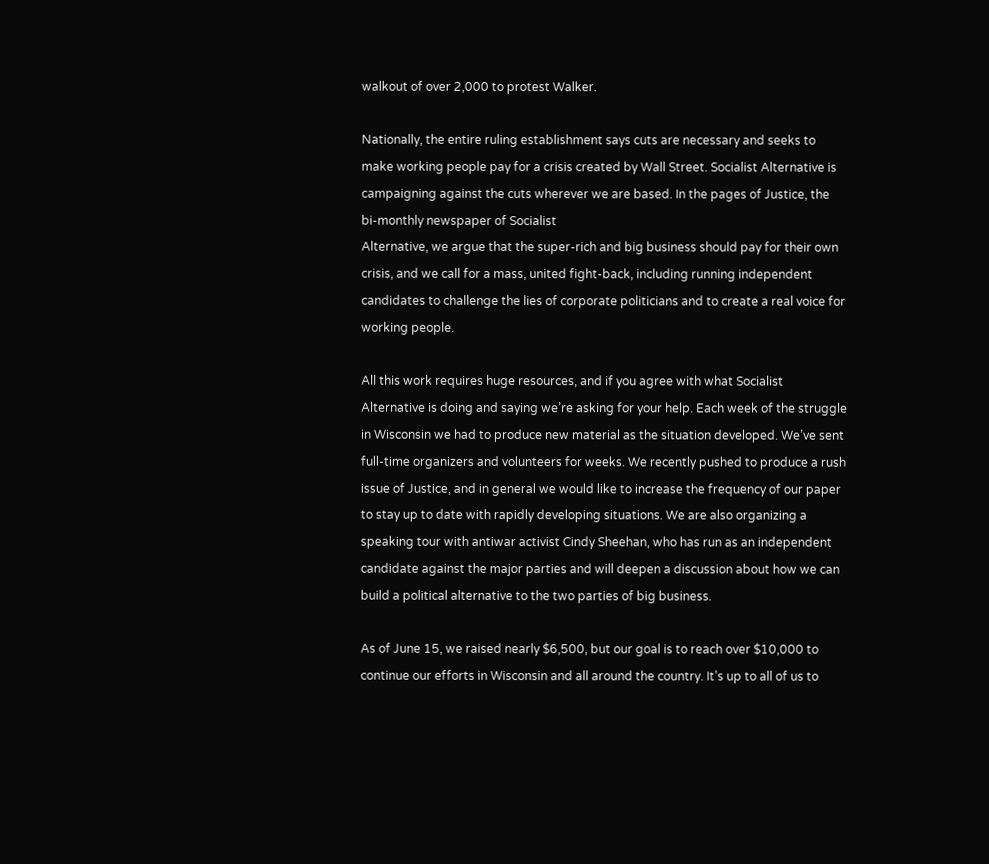walkout of over 2,000 to protest Walker.

Nationally, the entire ruling establishment says cuts are necessary and seeks to make working people pay for a crisis created by Wall Street. Socialist Alternative is campaigning against the cuts wherever we are based. In the pages of Justice, the bi-monthly newspaper of Socialist
Alternative, we argue that the super-rich and big business should pay for their own crisis, and we call for a mass, united fight-back, including running independent candidates to challenge the lies of corporate politicians and to create a real voice for working people.

All this work requires huge resources, and if you agree with what Socialist Alternative is doing and saying we’re asking for your help. Each week of the struggle in Wisconsin we had to produce new material as the situation developed. We’ve sent full-time organizers and volunteers for weeks. We recently pushed to produce a rush issue of Justice, and in general we would like to increase the frequency of our paper to stay up to date with rapidly developing situations. We are also organizing a speaking tour with antiwar activist Cindy Sheehan, who has run as an independent candidate against the major parties and will deepen a discussion about how we can build a political alternative to the two parties of big business.

As of June 15, we raised nearly $6,500, but our goal is to reach over $10,000 to continue our efforts in Wisconsin and all around the country. It’s up to all of us to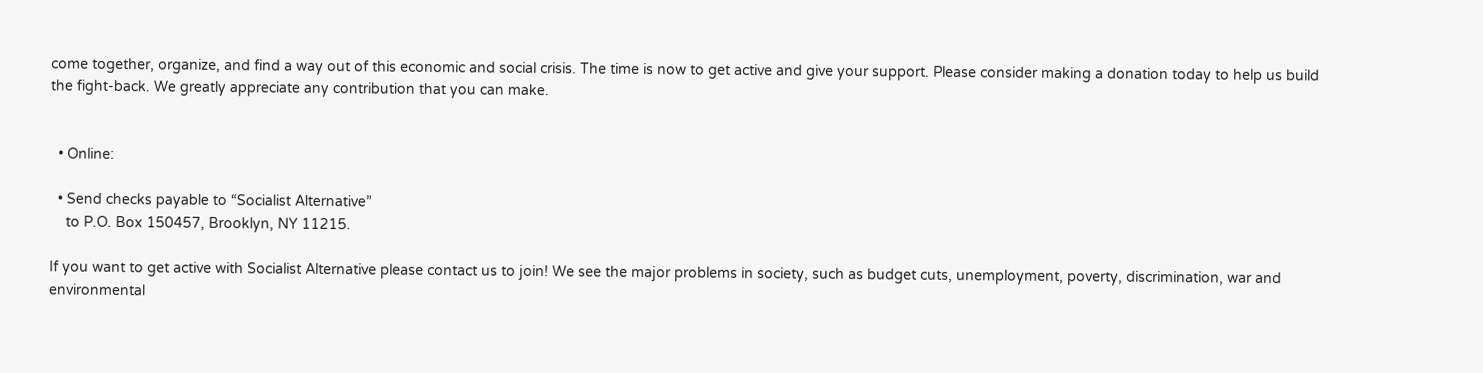come together, organize, and find a way out of this economic and social crisis. The time is now to get active and give your support. Please consider making a donation today to help us build the fight-back. We greatly appreciate any contribution that you can make.


  • Online:

  • Send checks payable to “Socialist Alternative”
    to P.O. Box 150457, Brooklyn, NY 11215.

If you want to get active with Socialist Alternative please contact us to join! We see the major problems in society, such as budget cuts, unemployment, poverty, discrimination, war and environmental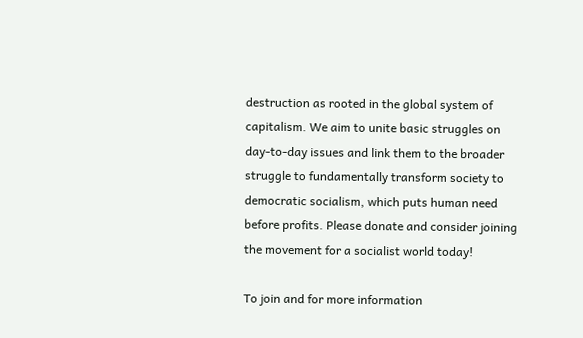destruction as rooted in the global system of capitalism. We aim to unite basic struggles on day-to-day issues and link them to the broader struggle to fundamentally transform society to democratic socialism, which puts human need before profits. Please donate and consider joining the movement for a socialist world today!

To join and for more information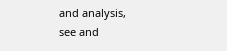and analysis,
see and